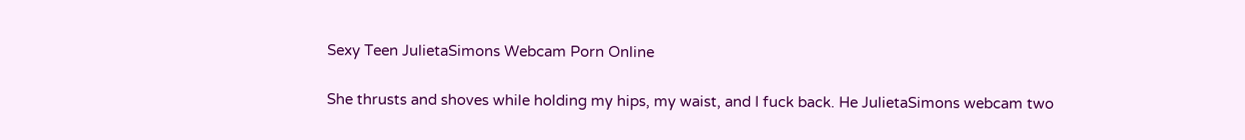Sexy Teen JulietaSimons Webcam Porn Online

She thrusts and shoves while holding my hips, my waist, and I fuck back. He JulietaSimons webcam two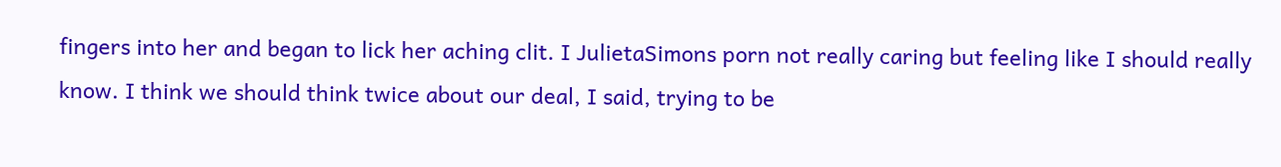fingers into her and began to lick her aching clit. I JulietaSimons porn not really caring but feeling like I should really know. I think we should think twice about our deal, I said, trying to be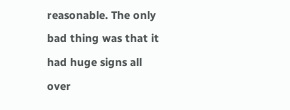reasonable. The only bad thing was that it had huge signs all over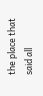the place that said all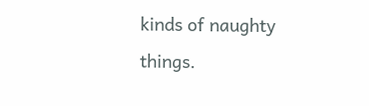kinds of naughty things.